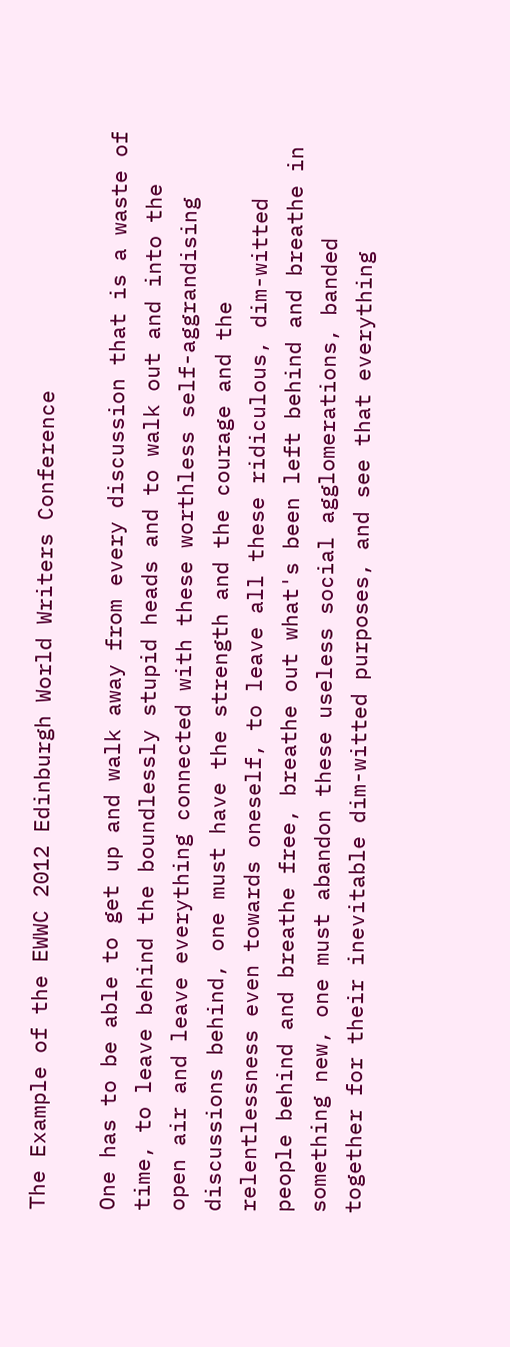The Example of the EWWC 2012 Edinburgh World Writers Conference

One has to be able to get up and walk away from every discussion that is a waste of time, to leave behind the boundlessly stupid heads and to walk out and into the open air and leave everything connected with these worthless self-aggrandising discussions behind, one must have the strength and the courage and the relentlessness even towards oneself, to leave all these ridiculous, dim-witted people behind and breathe free, breathe out what's been left behind and breathe in something new, one must abandon these useless social agglomerations, banded together for their inevitable dim-witted purposes, and see that everything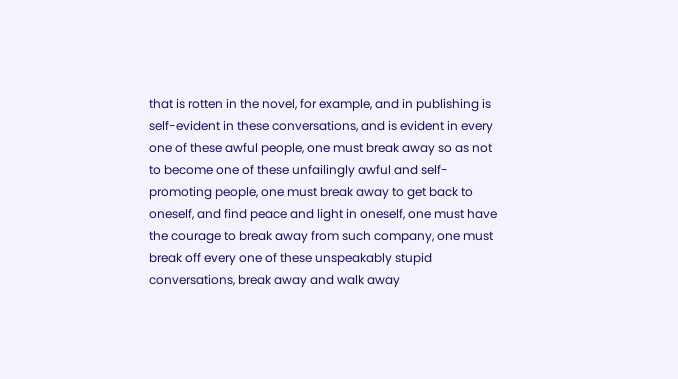that is rotten in the novel, for example, and in publishing is self-evident in these conversations, and is evident in every one of these awful people, one must break away so as not to become one of these unfailingly awful and self-promoting people, one must break away to get back to oneself, and find peace and light in oneself, one must have the courage to break away from such company, one must break off every one of these unspeakably stupid conversations, break away and walk away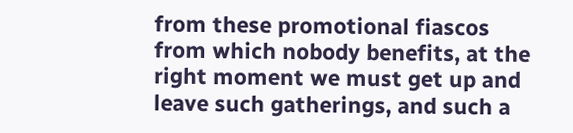from these promotional fiascos from which nobody benefits, at the right moment we must get up and leave such gatherings, and such a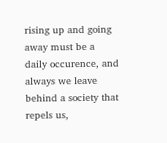rising up and going away must be a daily occurence, and always we leave behind a society that repels us,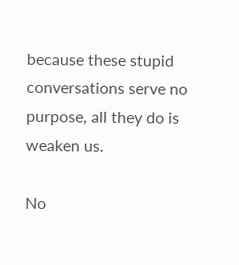because these stupid conversations serve no purpose, all they do is weaken us.

No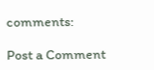comments:

Post a Comment